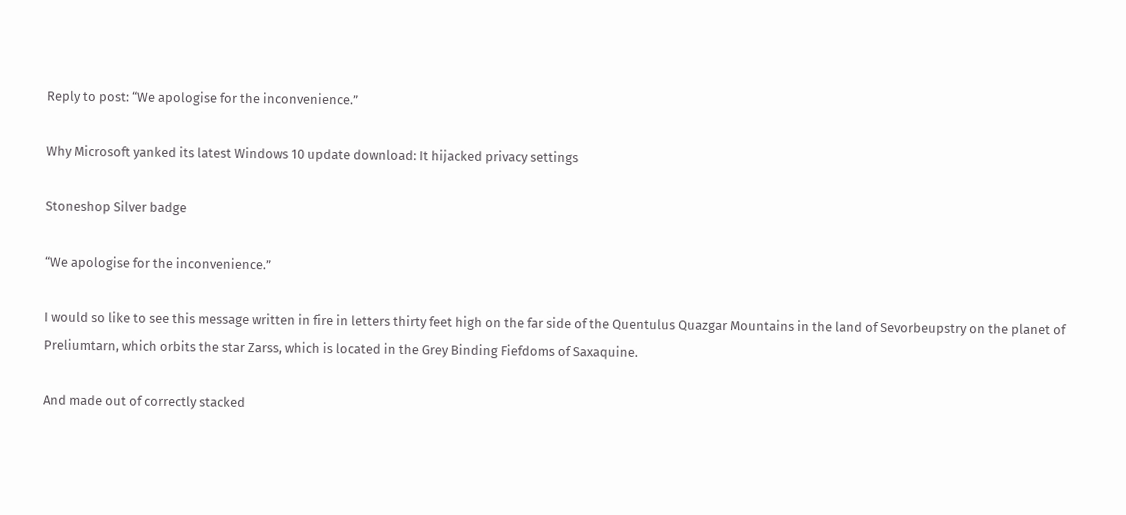Reply to post: “We apologise for the inconvenience.”

Why Microsoft yanked its latest Windows 10 update download: It hijacked privacy settings

Stoneshop Silver badge

“We apologise for the inconvenience.”

I would so like to see this message written in fire in letters thirty feet high on the far side of the Quentulus Quazgar Mountains in the land of Sevorbeupstry on the planet of Preliumtarn, which orbits the star Zarss, which is located in the Grey Binding Fiefdoms of Saxaquine.

And made out of correctly stacked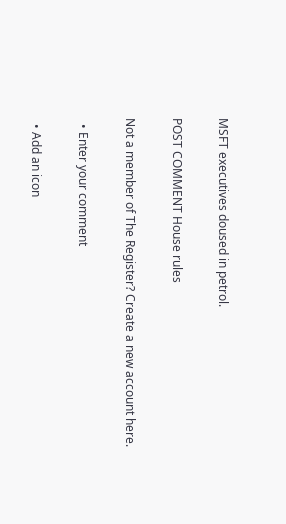MSFT executives doused in petrol.

POST COMMENT House rules

Not a member of The Register? Create a new account here.

  • Enter your comment

  • Add an icon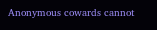Anonymous cowards cannot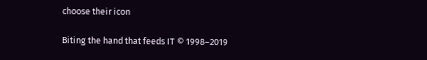choose their icon

Biting the hand that feeds IT © 1998–2019